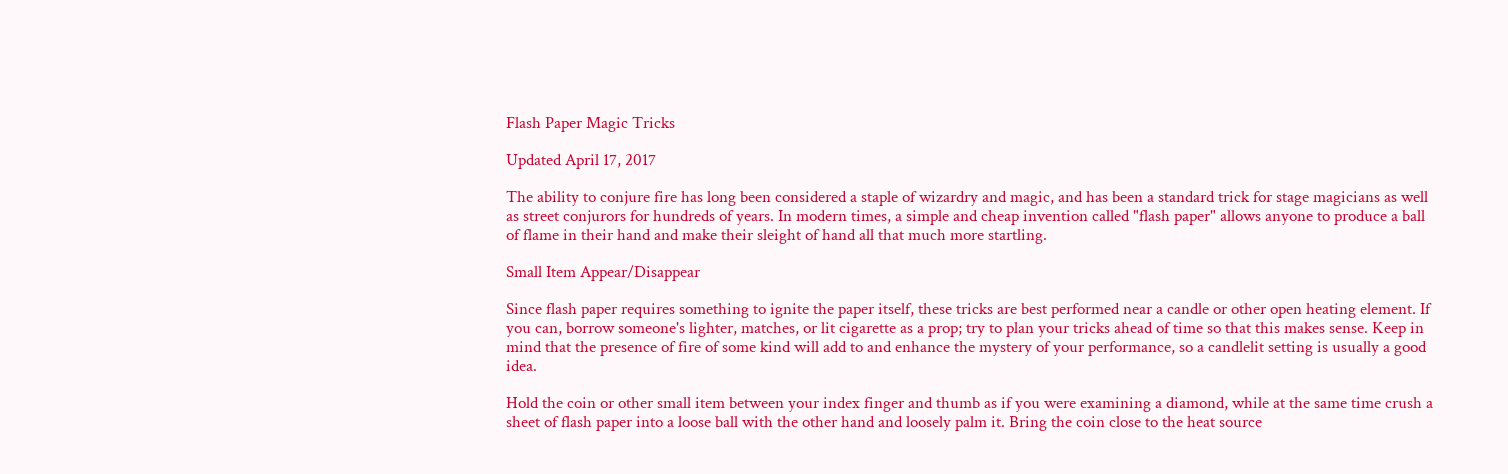Flash Paper Magic Tricks

Updated April 17, 2017

The ability to conjure fire has long been considered a staple of wizardry and magic, and has been a standard trick for stage magicians as well as street conjurors for hundreds of years. In modern times, a simple and cheap invention called "flash paper" allows anyone to produce a ball of flame in their hand and make their sleight of hand all that much more startling.

Small Item Appear/Disappear

Since flash paper requires something to ignite the paper itself, these tricks are best performed near a candle or other open heating element. If you can, borrow someone's lighter, matches, or lit cigarette as a prop; try to plan your tricks ahead of time so that this makes sense. Keep in mind that the presence of fire of some kind will add to and enhance the mystery of your performance, so a candlelit setting is usually a good idea.

Hold the coin or other small item between your index finger and thumb as if you were examining a diamond, while at the same time crush a sheet of flash paper into a loose ball with the other hand and loosely palm it. Bring the coin close to the heat source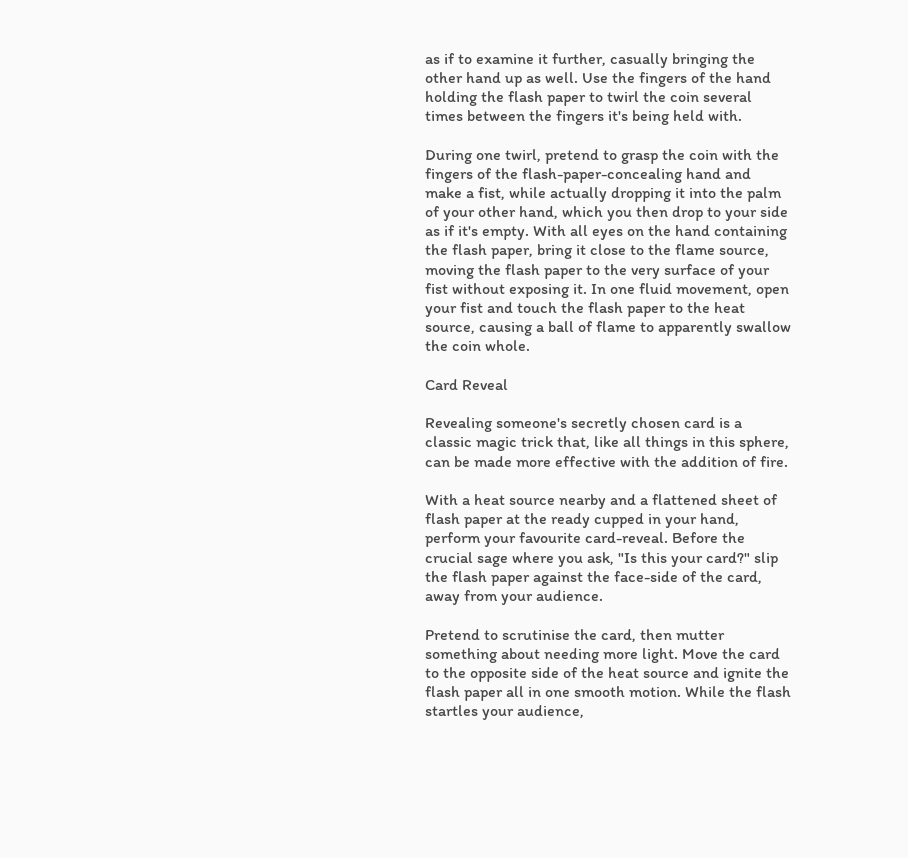as if to examine it further, casually bringing the other hand up as well. Use the fingers of the hand holding the flash paper to twirl the coin several times between the fingers it's being held with.

During one twirl, pretend to grasp the coin with the fingers of the flash-paper-concealing hand and make a fist, while actually dropping it into the palm of your other hand, which you then drop to your side as if it's empty. With all eyes on the hand containing the flash paper, bring it close to the flame source, moving the flash paper to the very surface of your fist without exposing it. In one fluid movement, open your fist and touch the flash paper to the heat source, causing a ball of flame to apparently swallow the coin whole.

Card Reveal

Revealing someone's secretly chosen card is a classic magic trick that, like all things in this sphere, can be made more effective with the addition of fire.

With a heat source nearby and a flattened sheet of flash paper at the ready cupped in your hand, perform your favourite card-reveal. Before the crucial sage where you ask, "Is this your card?" slip the flash paper against the face-side of the card, away from your audience.

Pretend to scrutinise the card, then mutter something about needing more light. Move the card to the opposite side of the heat source and ignite the flash paper all in one smooth motion. While the flash startles your audience,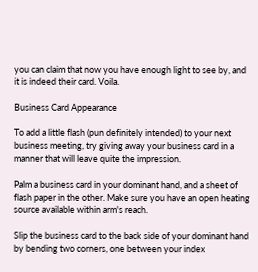you can claim that now you have enough light to see by, and it is indeed their card. Voila.

Business Card Appearance

To add a little flash (pun definitely intended) to your next business meeting, try giving away your business card in a manner that will leave quite the impression.

Palm a business card in your dominant hand, and a sheet of flash paper in the other. Make sure you have an open heating source available within arm's reach.

Slip the business card to the back side of your dominant hand by bending two corners, one between your index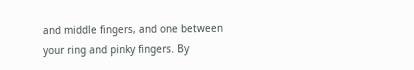and middle fingers, and one between your ring and pinky fingers. By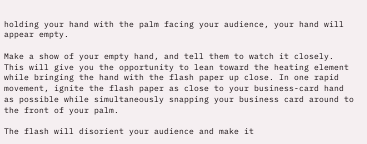holding your hand with the palm facing your audience, your hand will appear empty.

Make a show of your empty hand, and tell them to watch it closely. This will give you the opportunity to lean toward the heating element while bringing the hand with the flash paper up close. In one rapid movement, ignite the flash paper as close to your business-card hand as possible while simultaneously snapping your business card around to the front of your palm.

The flash will disorient your audience and make it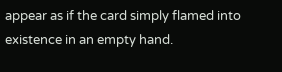appear as if the card simply flamed into existence in an empty hand.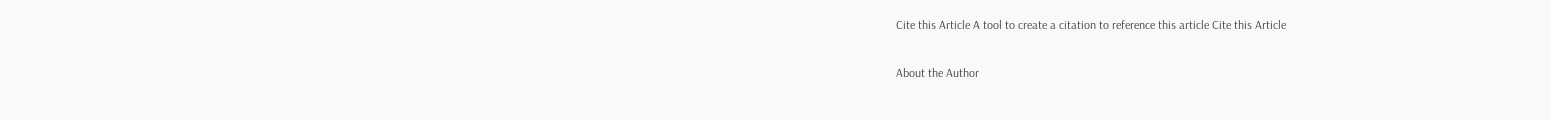Cite this Article A tool to create a citation to reference this article Cite this Article

About the Author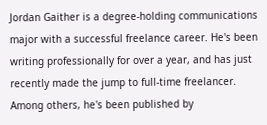Jordan Gaither is a degree-holding communications major with a successful freelance career. He's been writing professionally for over a year, and has just recently made the jump to full-time freelancer. Among others, he's been published by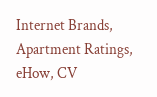Internet Brands, Apartment Ratings, eHow, CV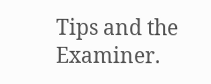Tips and the Examiner.